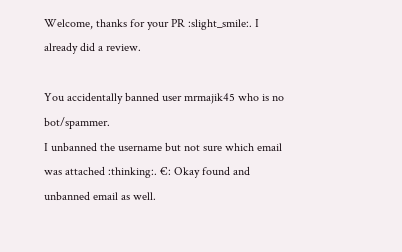Welcome, thanks for your PR :slight_smile:. I already did a review.

You accidentally banned user mrmajik45 who is no bot/spammer.
I unbanned the username but not sure which email was attached :thinking:. €: Okay found and unbanned email as well.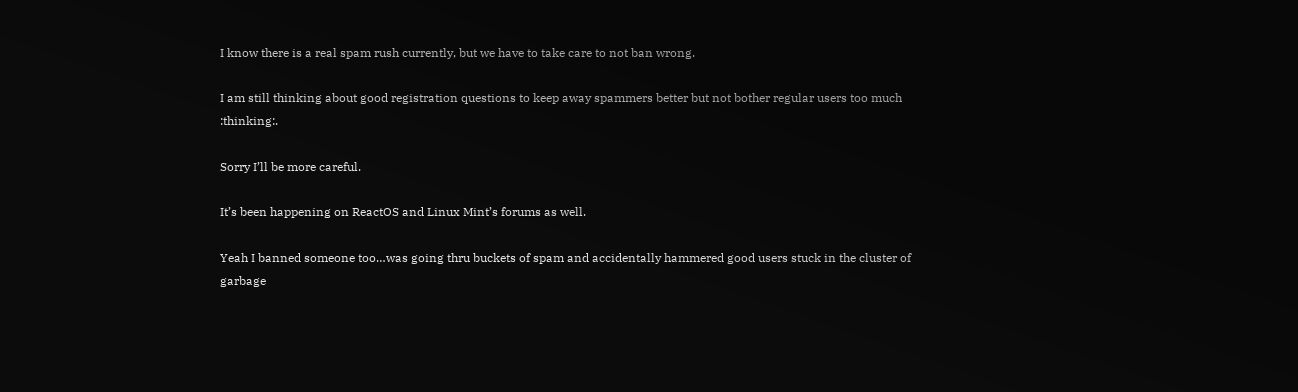I know there is a real spam rush currently, but we have to take care to not ban wrong.

I am still thinking about good registration questions to keep away spammers better but not bother regular users too much :thinking:.

Sorry I’ll be more careful.

It’s been happening on ReactOS and Linux Mint’s forums as well.

Yeah I banned someone too…was going thru buckets of spam and accidentally hammered good users stuck in the cluster of garbage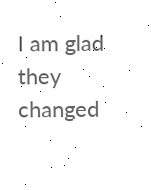I am glad they changed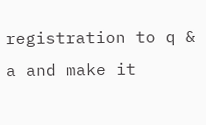registration to q & a and make it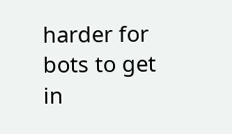harder for bots to get in